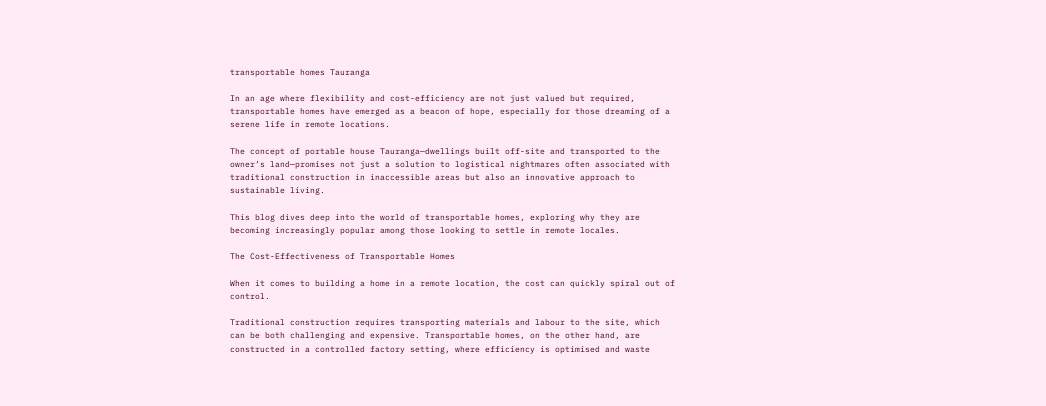transportable homes Tauranga

In an age where flexibility and cost-efficiency are not just valued but required, transportable homes have emerged as a beacon of hope, especially for those dreaming of a serene life in remote locations.

The concept of portable house Tauranga—dwellings built off-site and transported to the owner’s land—promises not just a solution to logistical nightmares often associated with traditional construction in inaccessible areas but also an innovative approach to sustainable living.

This blog dives deep into the world of transportable homes, exploring why they are becoming increasingly popular among those looking to settle in remote locales.

The Cost-Effectiveness of Transportable Homes

When it comes to building a home in a remote location, the cost can quickly spiral out of control.

Traditional construction requires transporting materials and labour to the site, which can be both challenging and expensive. Transportable homes, on the other hand, are constructed in a controlled factory setting, where efficiency is optimised and waste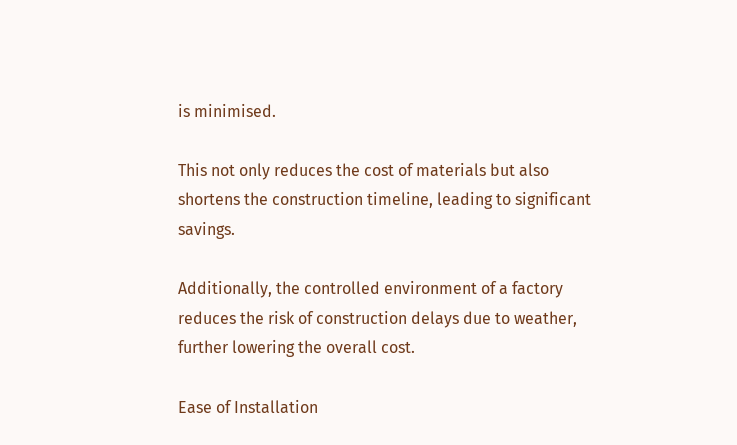is minimised.

This not only reduces the cost of materials but also shortens the construction timeline, leading to significant savings.

Additionally, the controlled environment of a factory reduces the risk of construction delays due to weather, further lowering the overall cost.

Ease of Installation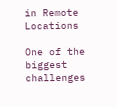in Remote Locations

One of the biggest challenges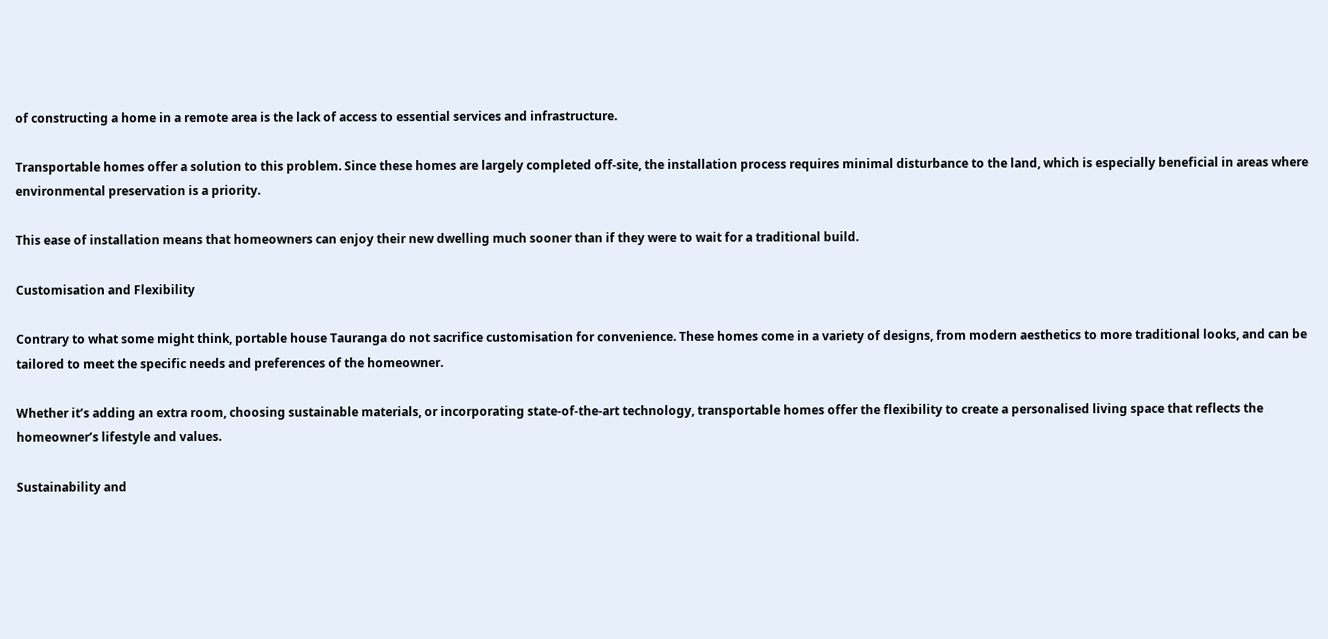of constructing a home in a remote area is the lack of access to essential services and infrastructure.

Transportable homes offer a solution to this problem. Since these homes are largely completed off-site, the installation process requires minimal disturbance to the land, which is especially beneficial in areas where environmental preservation is a priority.

This ease of installation means that homeowners can enjoy their new dwelling much sooner than if they were to wait for a traditional build.

Customisation and Flexibility

Contrary to what some might think, portable house Tauranga do not sacrifice customisation for convenience. These homes come in a variety of designs, from modern aesthetics to more traditional looks, and can be tailored to meet the specific needs and preferences of the homeowner.

Whether it’s adding an extra room, choosing sustainable materials, or incorporating state-of-the-art technology, transportable homes offer the flexibility to create a personalised living space that reflects the homeowner’s lifestyle and values.

Sustainability and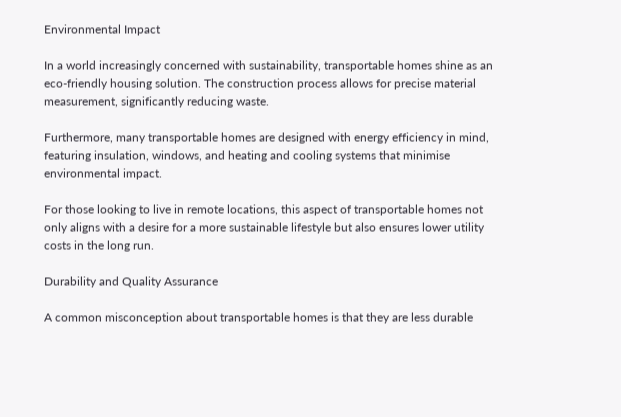Environmental Impact

In a world increasingly concerned with sustainability, transportable homes shine as an eco-friendly housing solution. The construction process allows for precise material measurement, significantly reducing waste.

Furthermore, many transportable homes are designed with energy efficiency in mind, featuring insulation, windows, and heating and cooling systems that minimise environmental impact.

For those looking to live in remote locations, this aspect of transportable homes not only aligns with a desire for a more sustainable lifestyle but also ensures lower utility costs in the long run.

Durability and Quality Assurance

A common misconception about transportable homes is that they are less durable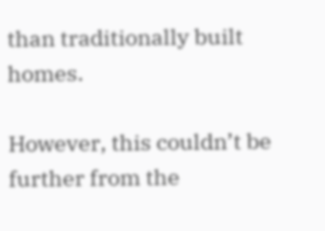than traditionally built homes.

However, this couldn’t be further from the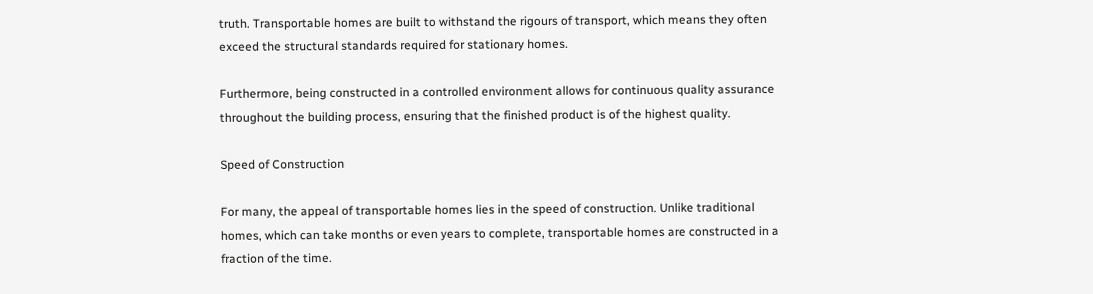truth. Transportable homes are built to withstand the rigours of transport, which means they often exceed the structural standards required for stationary homes.

Furthermore, being constructed in a controlled environment allows for continuous quality assurance throughout the building process, ensuring that the finished product is of the highest quality.

Speed of Construction

For many, the appeal of transportable homes lies in the speed of construction. Unlike traditional homes, which can take months or even years to complete, transportable homes are constructed in a fraction of the time.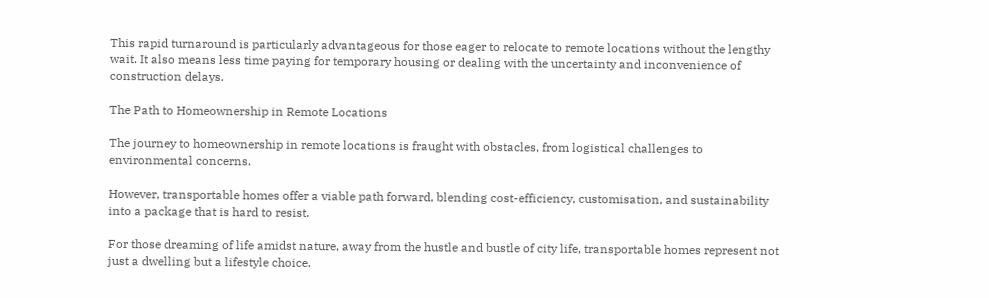This rapid turnaround is particularly advantageous for those eager to relocate to remote locations without the lengthy wait. It also means less time paying for temporary housing or dealing with the uncertainty and inconvenience of construction delays.

The Path to Homeownership in Remote Locations

The journey to homeownership in remote locations is fraught with obstacles, from logistical challenges to environmental concerns.

However, transportable homes offer a viable path forward, blending cost-efficiency, customisation, and sustainability into a package that is hard to resist.

For those dreaming of life amidst nature, away from the hustle and bustle of city life, transportable homes represent not just a dwelling but a lifestyle choice.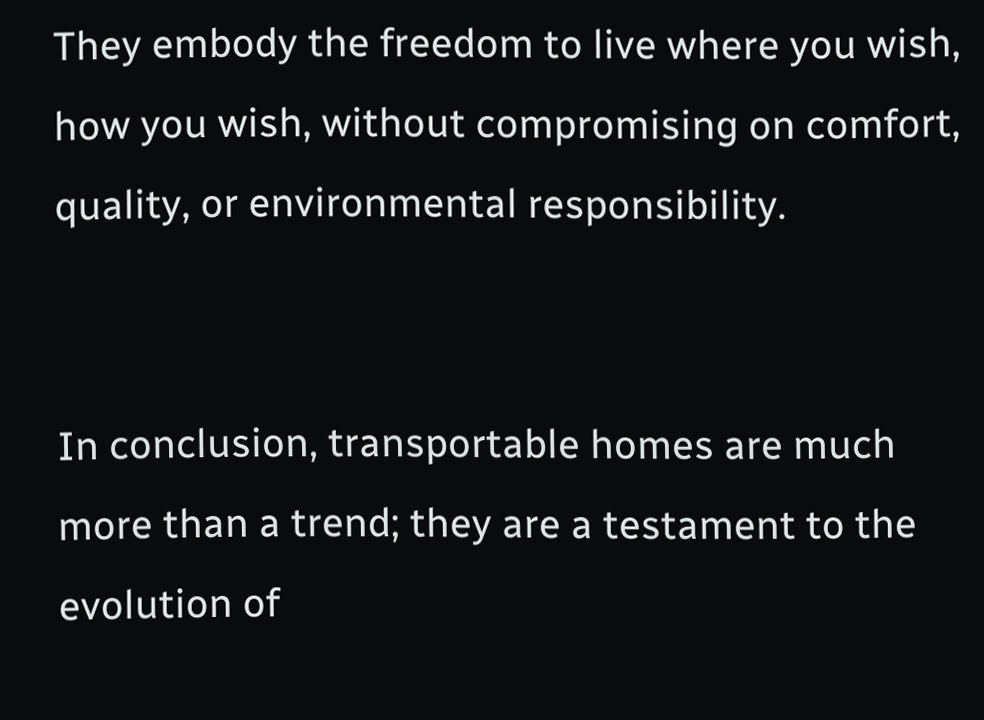They embody the freedom to live where you wish, how you wish, without compromising on comfort, quality, or environmental responsibility.


In conclusion, transportable homes are much more than a trend; they are a testament to the evolution of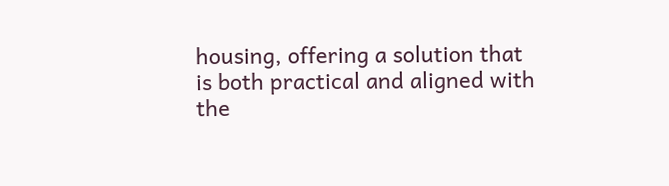housing, offering a solution that is both practical and aligned with the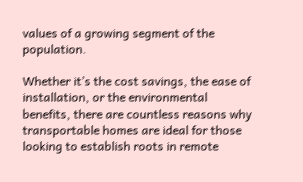values of a growing segment of the population.

Whether it’s the cost savings, the ease of installation, or the environmental benefits, there are countless reasons why transportable homes are ideal for those looking to establish roots in remote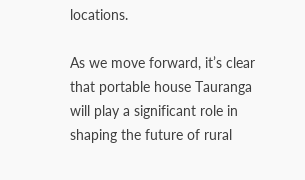locations.

As we move forward, it’s clear that portable house Tauranga will play a significant role in shaping the future of rural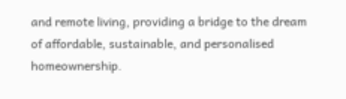and remote living, providing a bridge to the dream of affordable, sustainable, and personalised homeownership.